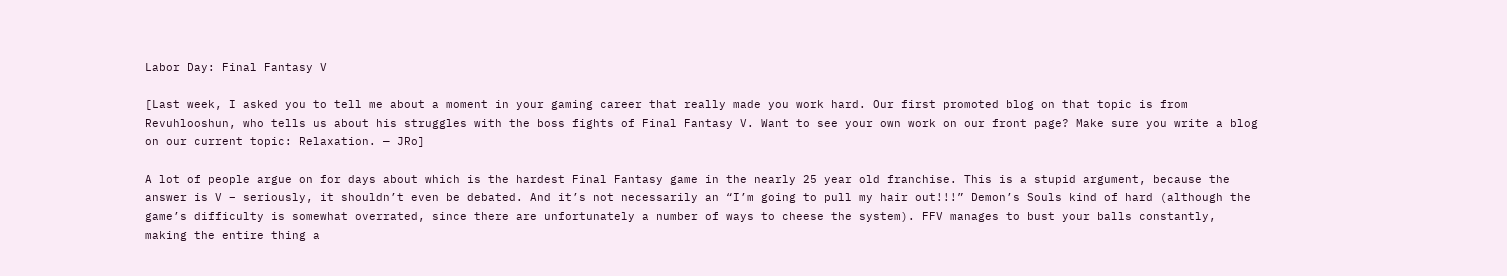Labor Day: Final Fantasy V

[Last week, I asked you to tell me about a moment in your gaming career that really made you work hard. Our first promoted blog on that topic is from Revuhlooshun, who tells us about his struggles with the boss fights of Final Fantasy V. Want to see your own work on our front page? Make sure you write a blog on our current topic: Relaxation. — JRo]

A lot of people argue on for days about which is the hardest Final Fantasy game in the nearly 25 year old franchise. This is a stupid argument, because the answer is V – seriously, it shouldn’t even be debated. And it’s not necessarily an “I’m going to pull my hair out!!!” Demon’s Souls kind of hard (although the game’s difficulty is somewhat overrated, since there are unfortunately a number of ways to cheese the system). FFV manages to bust your balls constantly, making the entire thing a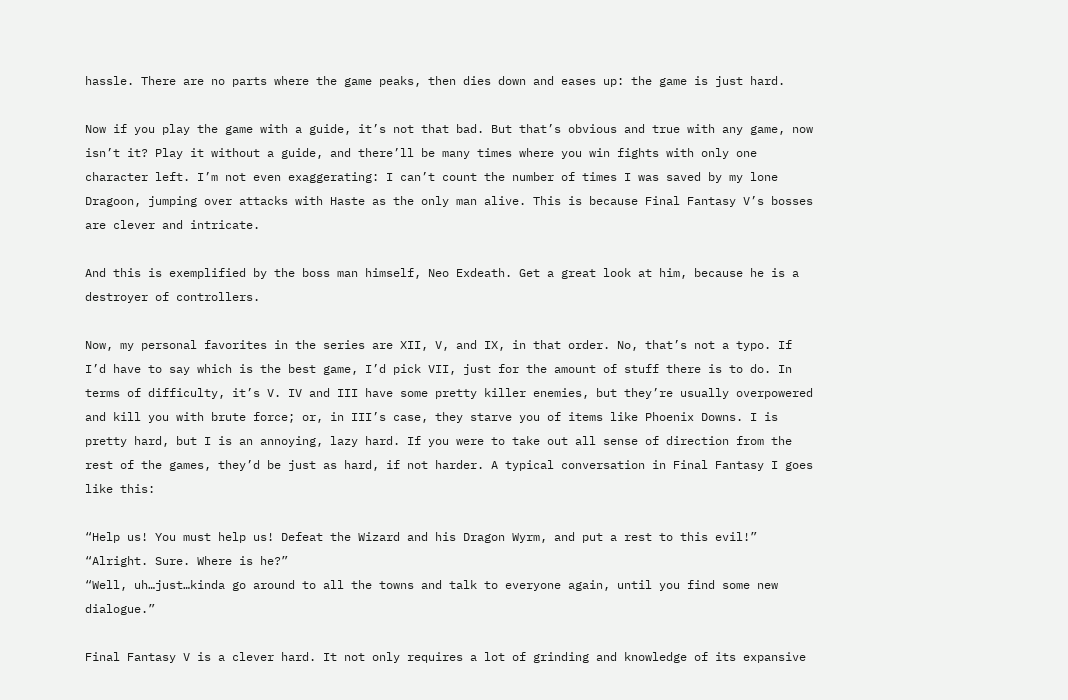hassle. There are no parts where the game peaks, then dies down and eases up: the game is just hard.

Now if you play the game with a guide, it’s not that bad. But that’s obvious and true with any game, now isn’t it? Play it without a guide, and there’ll be many times where you win fights with only one character left. I’m not even exaggerating: I can’t count the number of times I was saved by my lone Dragoon, jumping over attacks with Haste as the only man alive. This is because Final Fantasy V’s bosses are clever and intricate.

And this is exemplified by the boss man himself, Neo Exdeath. Get a great look at him, because he is a destroyer of controllers.

Now, my personal favorites in the series are XII, V, and IX, in that order. No, that’s not a typo. If I’d have to say which is the best game, I’d pick VII, just for the amount of stuff there is to do. In terms of difficulty, it’s V. IV and III have some pretty killer enemies, but they’re usually overpowered and kill you with brute force; or, in III’s case, they starve you of items like Phoenix Downs. I is pretty hard, but I is an annoying, lazy hard. If you were to take out all sense of direction from the rest of the games, they’d be just as hard, if not harder. A typical conversation in Final Fantasy I goes like this:

“Help us! You must help us! Defeat the Wizard and his Dragon Wyrm, and put a rest to this evil!”
“Alright. Sure. Where is he?”
“Well, uh…just…kinda go around to all the towns and talk to everyone again, until you find some new dialogue.”

Final Fantasy V is a clever hard. It not only requires a lot of grinding and knowledge of its expansive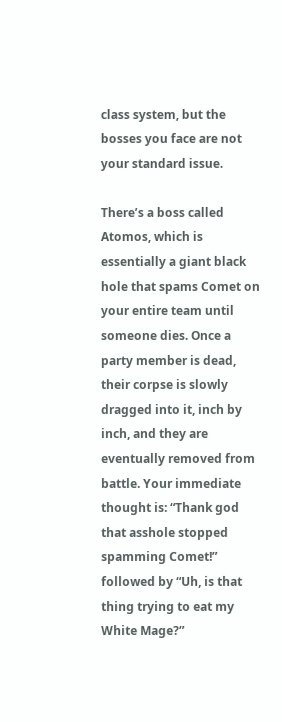class system, but the bosses you face are not your standard issue.

There’s a boss called Atomos, which is essentially a giant black hole that spams Comet on your entire team until someone dies. Once a party member is dead, their corpse is slowly dragged into it, inch by inch, and they are eventually removed from battle. Your immediate thought is: “Thank god that asshole stopped spamming Comet!” followed by “Uh, is that thing trying to eat my White Mage?”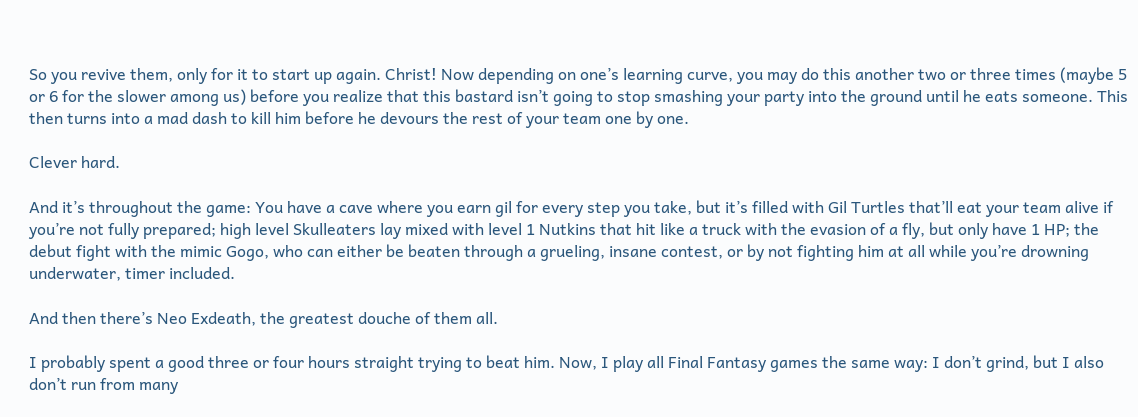So you revive them, only for it to start up again. Christ! Now depending on one’s learning curve, you may do this another two or three times (maybe 5 or 6 for the slower among us) before you realize that this bastard isn’t going to stop smashing your party into the ground until he eats someone. This then turns into a mad dash to kill him before he devours the rest of your team one by one.

Clever hard.

And it’s throughout the game: You have a cave where you earn gil for every step you take, but it’s filled with Gil Turtles that’ll eat your team alive if you’re not fully prepared; high level Skulleaters lay mixed with level 1 Nutkins that hit like a truck with the evasion of a fly, but only have 1 HP; the debut fight with the mimic Gogo, who can either be beaten through a grueling, insane contest, or by not fighting him at all while you’re drowning underwater, timer included.

And then there’s Neo Exdeath, the greatest douche of them all.

I probably spent a good three or four hours straight trying to beat him. Now, I play all Final Fantasy games the same way: I don’t grind, but I also don’t run from many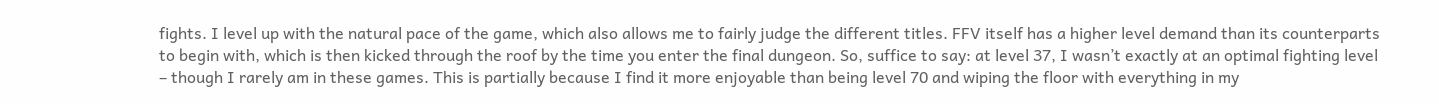fights. I level up with the natural pace of the game, which also allows me to fairly judge the different titles. FFV itself has a higher level demand than its counterparts to begin with, which is then kicked through the roof by the time you enter the final dungeon. So, suffice to say: at level 37, I wasn’t exactly at an optimal fighting level – though I rarely am in these games. This is partially because I find it more enjoyable than being level 70 and wiping the floor with everything in my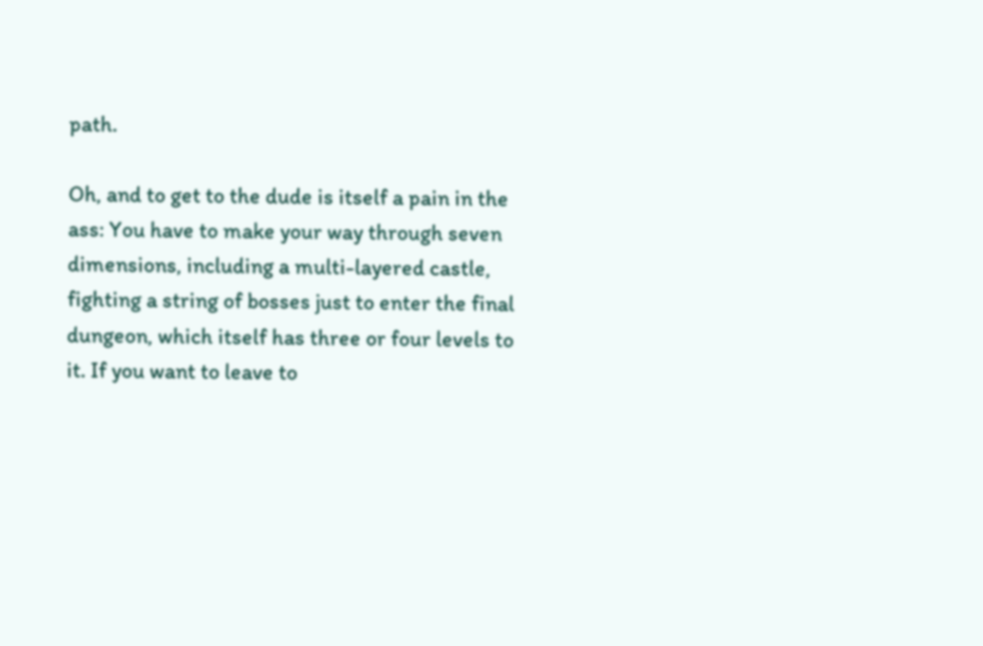path.

Oh, and to get to the dude is itself a pain in the ass: You have to make your way through seven dimensions, including a multi-layered castle, fighting a string of bosses just to enter the final dungeon, which itself has three or four levels to it. If you want to leave to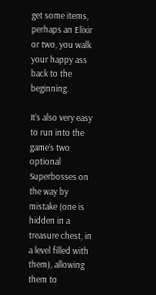get some items, perhaps an Elixir or two, you walk your happy ass back to the beginning.

It’s also very easy to run into the game’s two optional Superbosses on the way by mistake (one is hidden in a treasure chest, in a level filled with them), allowing them to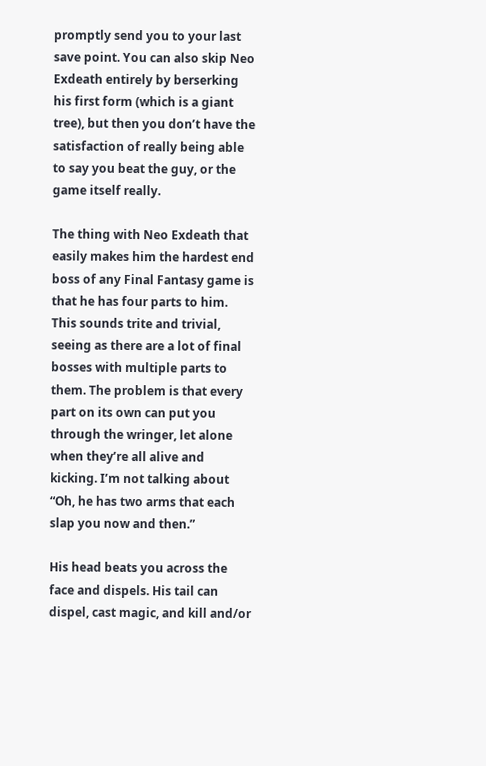promptly send you to your last save point. You can also skip Neo Exdeath entirely by berserking his first form (which is a giant tree), but then you don’t have the satisfaction of really being able to say you beat the guy, or the game itself really.

The thing with Neo Exdeath that easily makes him the hardest end boss of any Final Fantasy game is that he has four parts to him. This sounds trite and trivial, seeing as there are a lot of final bosses with multiple parts to them. The problem is that every part on its own can put you through the wringer, let alone when they’re all alive and kicking. I’m not talking about “Oh, he has two arms that each slap you now and then.”

His head beats you across the face and dispels. His tail can dispel, cast magic, and kill and/or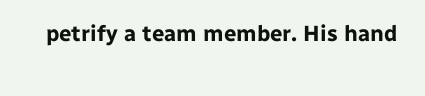petrify a team member. His hand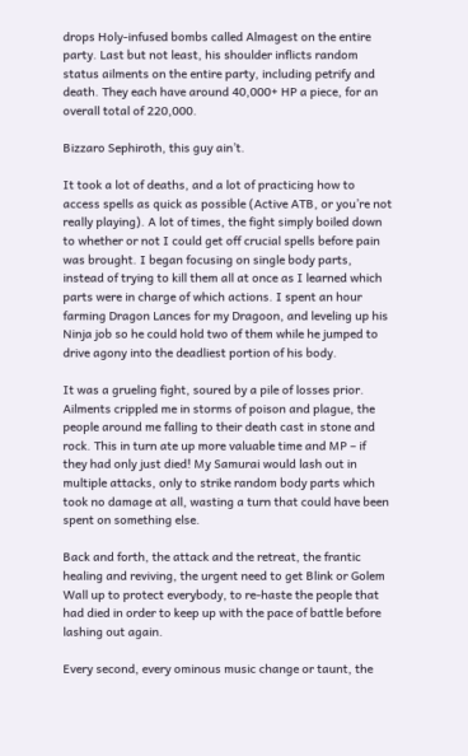drops Holy-infused bombs called Almagest on the entire party. Last but not least, his shoulder inflicts random status ailments on the entire party, including petrify and death. They each have around 40,000+ HP a piece, for an overall total of 220,000.

Bizzaro Sephiroth, this guy ain’t.

It took a lot of deaths, and a lot of practicing how to access spells as quick as possible (Active ATB, or you’re not really playing). A lot of times, the fight simply boiled down to whether or not I could get off crucial spells before pain was brought. I began focusing on single body parts, instead of trying to kill them all at once as I learned which parts were in charge of which actions. I spent an hour farming Dragon Lances for my Dragoon, and leveling up his Ninja job so he could hold two of them while he jumped to drive agony into the deadliest portion of his body.

It was a grueling fight, soured by a pile of losses prior. Ailments crippled me in storms of poison and plague, the people around me falling to their death cast in stone and rock. This in turn ate up more valuable time and MP – if they had only just died! My Samurai would lash out in multiple attacks, only to strike random body parts which took no damage at all, wasting a turn that could have been spent on something else.

Back and forth, the attack and the retreat, the frantic healing and reviving, the urgent need to get Blink or Golem Wall up to protect everybody, to re-haste the people that had died in order to keep up with the pace of battle before lashing out again.

Every second, every ominous music change or taunt, the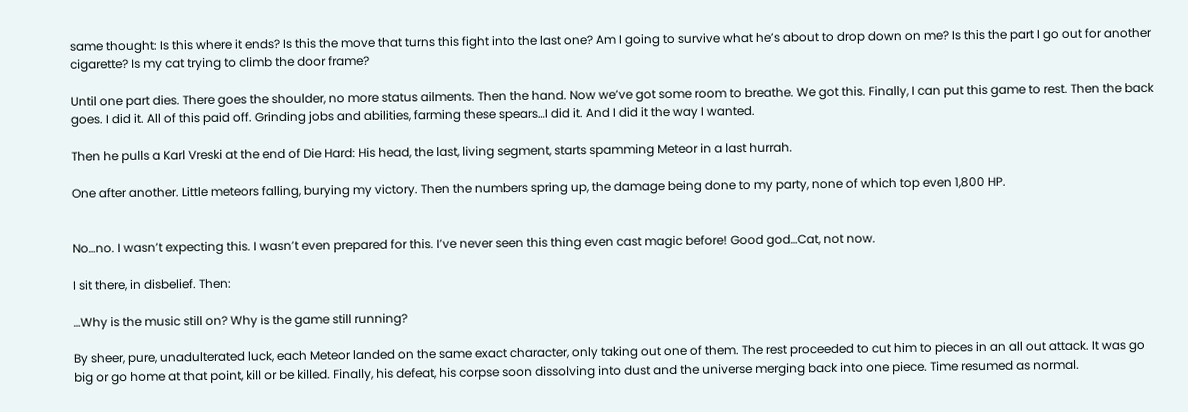same thought: Is this where it ends? Is this the move that turns this fight into the last one? Am I going to survive what he’s about to drop down on me? Is this the part I go out for another cigarette? Is my cat trying to climb the door frame?

Until one part dies. There goes the shoulder, no more status ailments. Then the hand. Now we’ve got some room to breathe. We got this. Finally, I can put this game to rest. Then the back goes. I did it. All of this paid off. Grinding jobs and abilities, farming these spears…I did it. And I did it the way I wanted.

Then he pulls a Karl Vreski at the end of Die Hard: His head, the last, living segment, starts spamming Meteor in a last hurrah.

One after another. Little meteors falling, burying my victory. Then the numbers spring up, the damage being done to my party, none of which top even 1,800 HP.


No…no. I wasn’t expecting this. I wasn’t even prepared for this. I’ve never seen this thing even cast magic before! Good god…Cat, not now.

I sit there, in disbelief. Then:

…Why is the music still on? Why is the game still running?

By sheer, pure, unadulterated luck, each Meteor landed on the same exact character, only taking out one of them. The rest proceeded to cut him to pieces in an all out attack. It was go big or go home at that point, kill or be killed. Finally, his defeat, his corpse soon dissolving into dust and the universe merging back into one piece. Time resumed as normal.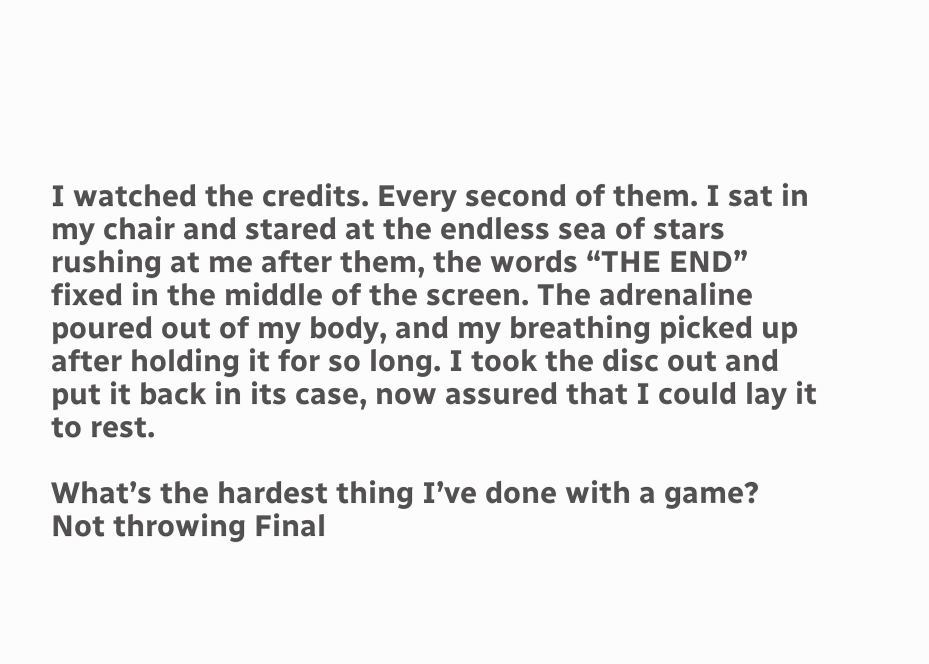I watched the credits. Every second of them. I sat in my chair and stared at the endless sea of stars rushing at me after them, the words “THE END” fixed in the middle of the screen. The adrenaline poured out of my body, and my breathing picked up after holding it for so long. I took the disc out and put it back in its case, now assured that I could lay it to rest.

What’s the hardest thing I’ve done with a game? Not throwing Final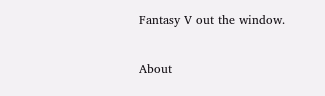Fantasy V out the window.

About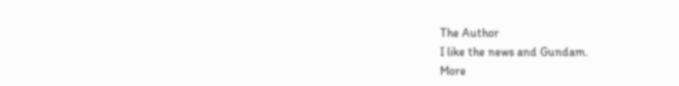The Author
I like the news and Gundam.
More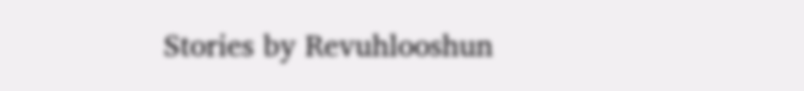Stories by Revuhlooshun